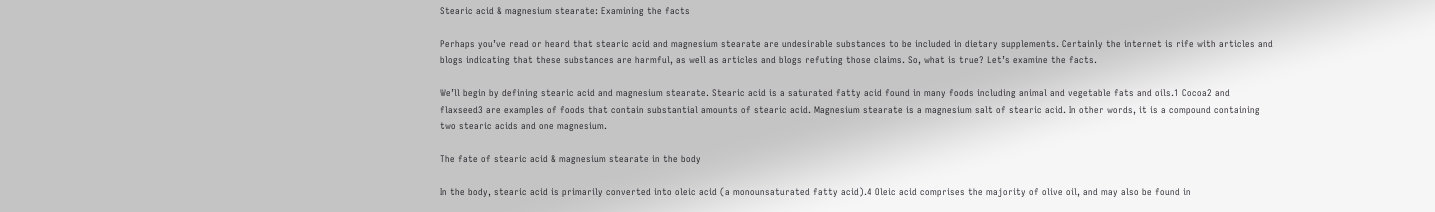Stearic acid & magnesium stearate: Examining the facts

Perhaps you’ve read or heard that stearic acid and magnesium stearate are undesirable substances to be included in dietary supplements. Certainly the internet is rife with articles and blogs indicating that these substances are harmful, as well as articles and blogs refuting those claims. So, what is true? Let’s examine the facts.

We’ll begin by defining stearic acid and magnesium stearate. Stearic acid is a saturated fatty acid found in many foods including animal and vegetable fats and oils.1 Cocoa2 and flaxseed3 are examples of foods that contain substantial amounts of stearic acid. Magnesium stearate is a magnesium salt of stearic acid. In other words, it is a compound containing two stearic acids and one magnesium.

The fate of stearic acid & magnesium stearate in the body

In the body, stearic acid is primarily converted into oleic acid (a monounsaturated fatty acid).4 Oleic acid comprises the majority of olive oil, and may also be found in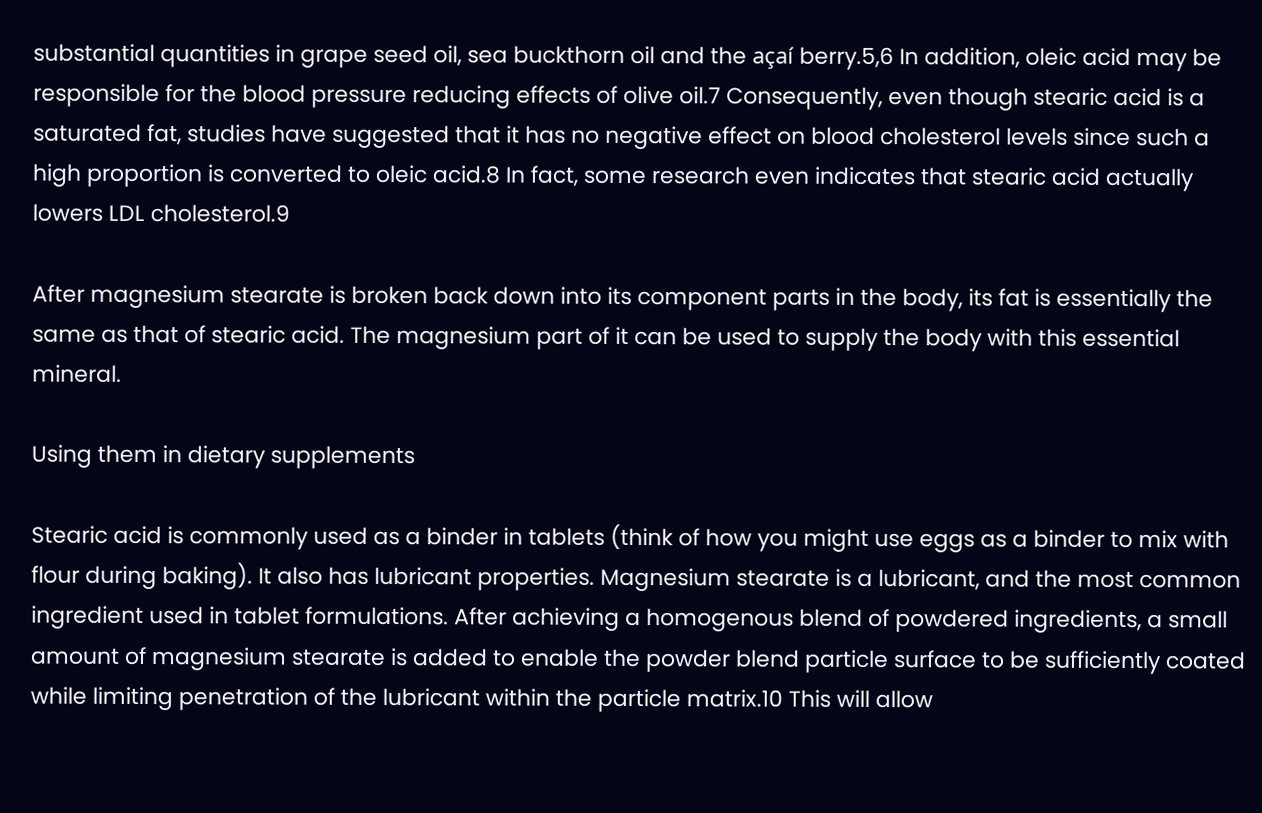substantial quantities in grape seed oil, sea buckthorn oil and the açaí berry.5,6 In addition, oleic acid may be responsible for the blood pressure reducing effects of olive oil.7 Consequently, even though stearic acid is a saturated fat, studies have suggested that it has no negative effect on blood cholesterol levels since such a high proportion is converted to oleic acid.8 In fact, some research even indicates that stearic acid actually lowers LDL cholesterol.9

After magnesium stearate is broken back down into its component parts in the body, its fat is essentially the same as that of stearic acid. The magnesium part of it can be used to supply the body with this essential mineral.

Using them in dietary supplements

Stearic acid is commonly used as a binder in tablets (think of how you might use eggs as a binder to mix with flour during baking). It also has lubricant properties. Magnesium stearate is a lubricant, and the most common ingredient used in tablet formulations. After achieving a homogenous blend of powdered ingredients, a small amount of magnesium stearate is added to enable the powder blend particle surface to be sufficiently coated while limiting penetration of the lubricant within the particle matrix.10 This will allow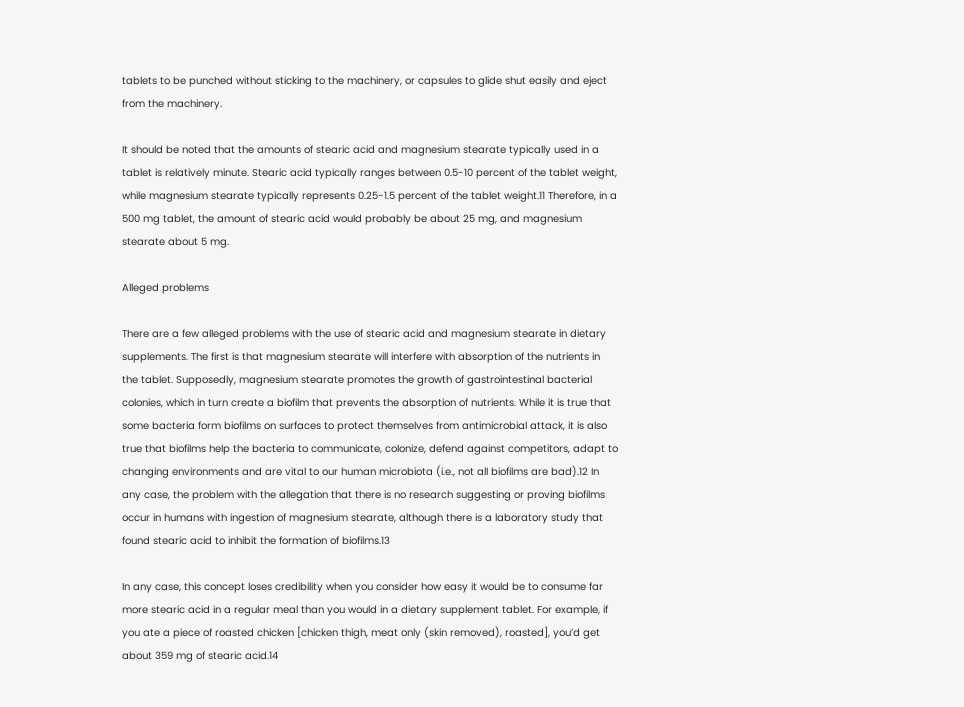tablets to be punched without sticking to the machinery, or capsules to glide shut easily and eject from the machinery.

It should be noted that the amounts of stearic acid and magnesium stearate typically used in a tablet is relatively minute. Stearic acid typically ranges between 0.5-10 percent of the tablet weight, while magnesium stearate typically represents 0.25-1.5 percent of the tablet weight.11 Therefore, in a 500 mg tablet, the amount of stearic acid would probably be about 25 mg, and magnesium stearate about 5 mg.

Alleged problems

There are a few alleged problems with the use of stearic acid and magnesium stearate in dietary supplements. The first is that magnesium stearate will interfere with absorption of the nutrients in the tablet. Supposedly, magnesium stearate promotes the growth of gastrointestinal bacterial colonies, which in turn create a biofilm that prevents the absorption of nutrients. While it is true that some bacteria form biofilms on surfaces to protect themselves from antimicrobial attack, it is also true that biofilms help the bacteria to communicate, colonize, defend against competitors, adapt to changing environments and are vital to our human microbiota (i.e., not all biofilms are bad).12 In any case, the problem with the allegation that there is no research suggesting or proving biofilms occur in humans with ingestion of magnesium stearate, although there is a laboratory study that found stearic acid to inhibit the formation of biofilms.13

In any case, this concept loses credibility when you consider how easy it would be to consume far more stearic acid in a regular meal than you would in a dietary supplement tablet. For example, if you ate a piece of roasted chicken [chicken thigh, meat only (skin removed), roasted], you’d get about 359 mg of stearic acid.14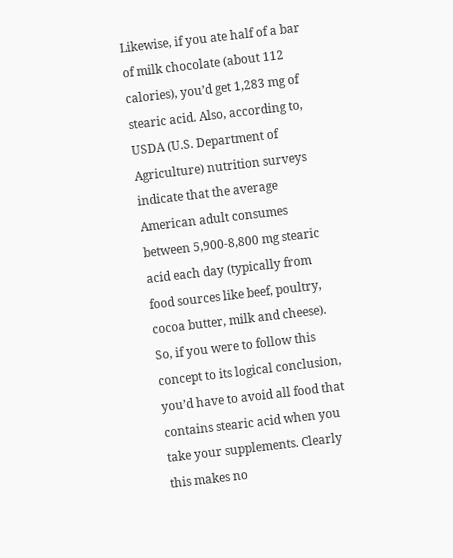Likewise, if you ate half of a bar of milk chocolate (about 112 calories), you’d get 1,283 mg of stearic acid. Also, according to, USDA (U.S. Department of Agriculture) nutrition surveys indicate that the average American adult consumes between 5,900-8,800 mg stearic acid each day (typically from food sources like beef, poultry, cocoa butter, milk and cheese). So, if you were to follow this concept to its logical conclusion, you’d have to avoid all food that contains stearic acid when you take your supplements. Clearly this makes no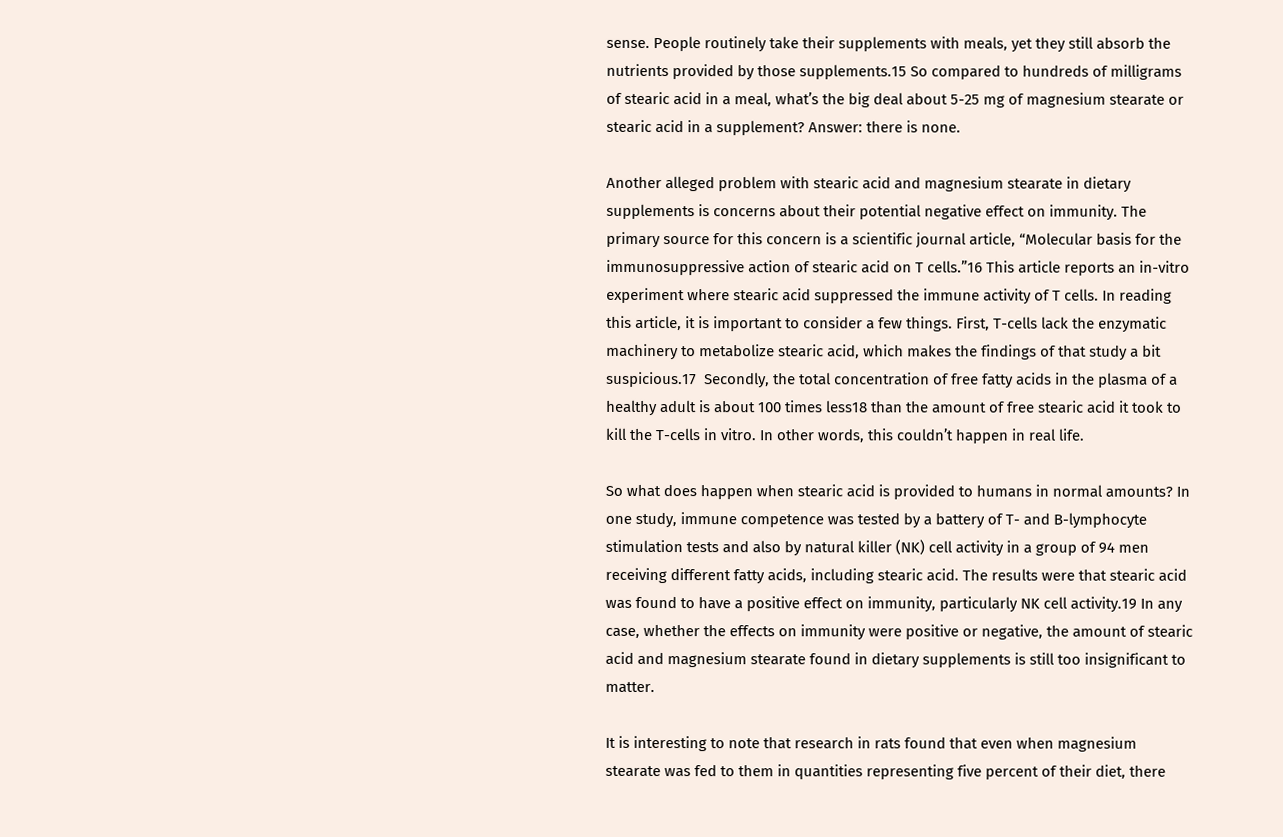sense. People routinely take their supplements with meals, yet they still absorb the nutrients provided by those supplements.15 So compared to hundreds of milligrams of stearic acid in a meal, what’s the big deal about 5-25 mg of magnesium stearate or stearic acid in a supplement? Answer: there is none.

Another alleged problem with stearic acid and magnesium stearate in dietary supplements is concerns about their potential negative effect on immunity. The primary source for this concern is a scientific journal article, “Molecular basis for the immunosuppressive action of stearic acid on T cells.”16 This article reports an in-vitro experiment where stearic acid suppressed the immune activity of T cells. In reading this article, it is important to consider a few things. First, T-cells lack the enzymatic machinery to metabolize stearic acid, which makes the findings of that study a bit suspicious.17  Secondly, the total concentration of free fatty acids in the plasma of a healthy adult is about 100 times less18 than the amount of free stearic acid it took to kill the T-cells in vitro. In other words, this couldn’t happen in real life.

So what does happen when stearic acid is provided to humans in normal amounts? In one study, immune competence was tested by a battery of T- and B-lymphocyte stimulation tests and also by natural killer (NK) cell activity in a group of 94 men receiving different fatty acids, including stearic acid. The results were that stearic acid was found to have a positive effect on immunity, particularly NK cell activity.19 In any case, whether the effects on immunity were positive or negative, the amount of stearic acid and magnesium stearate found in dietary supplements is still too insignificant to matter.

It is interesting to note that research in rats found that even when magnesium stearate was fed to them in quantities representing five percent of their diet, there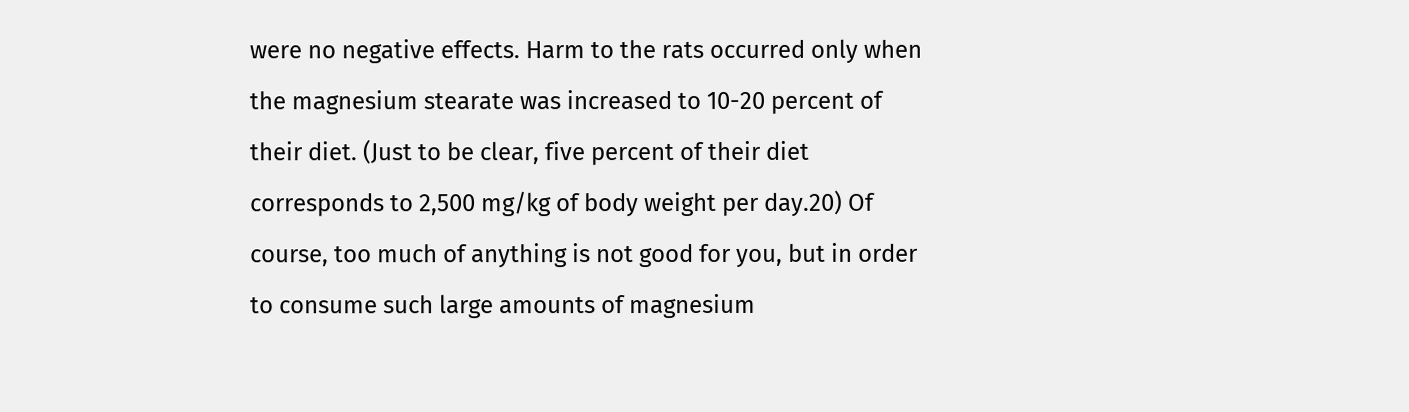were no negative effects. Harm to the rats occurred only when the magnesium stearate was increased to 10-20 percent of their diet. (Just to be clear, five percent of their diet corresponds to 2,500 mg/kg of body weight per day.20) Of course, too much of anything is not good for you, but in order to consume such large amounts of magnesium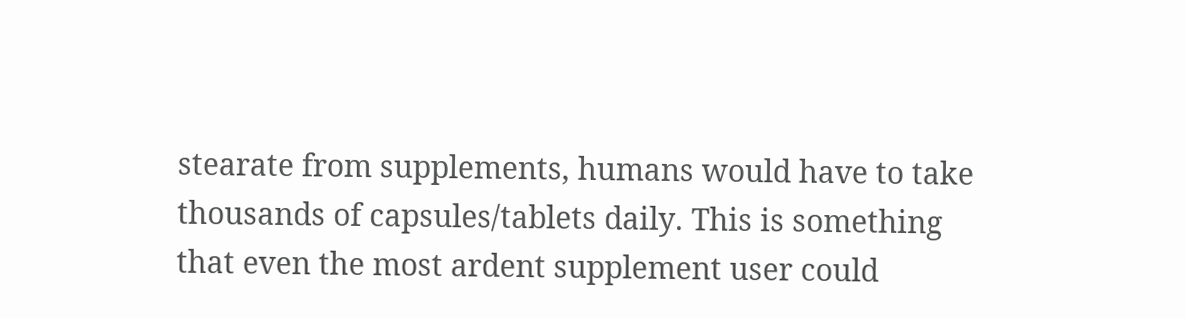stearate from supplements, humans would have to take thousands of capsules/tablets daily. This is something that even the most ardent supplement user could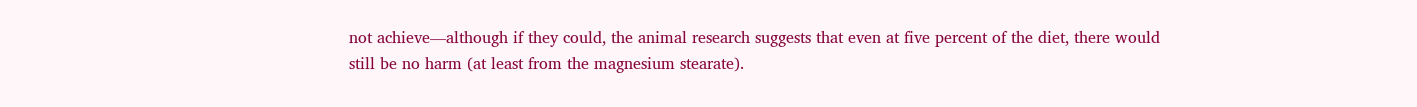not achieve—although if they could, the animal research suggests that even at five percent of the diet, there would still be no harm (at least from the magnesium stearate).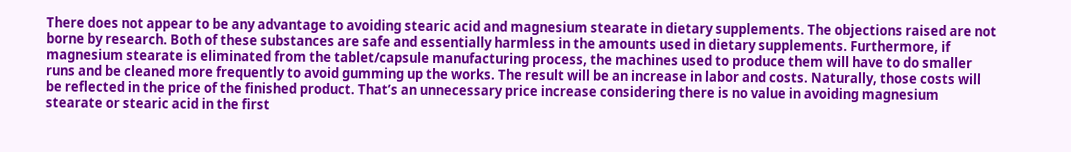There does not appear to be any advantage to avoiding stearic acid and magnesium stearate in dietary supplements. The objections raised are not borne by research. Both of these substances are safe and essentially harmless in the amounts used in dietary supplements. Furthermore, if magnesium stearate is eliminated from the tablet/capsule manufacturing process, the machines used to produce them will have to do smaller runs and be cleaned more frequently to avoid gumming up the works. The result will be an increase in labor and costs. Naturally, those costs will be reflected in the price of the finished product. That’s an unnecessary price increase considering there is no value in avoiding magnesium stearate or stearic acid in the first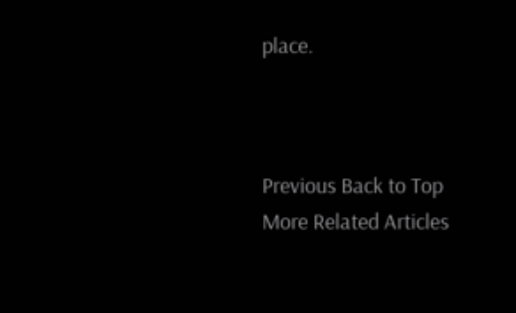place.



Previous Back to Top
More Related Articles